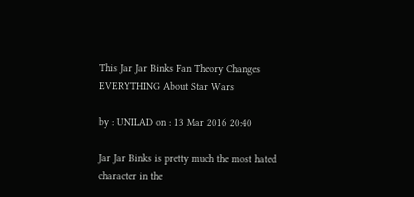This Jar Jar Binks Fan Theory Changes EVERYTHING About Star Wars

by : UNILAD on : 13 Mar 2016 20:40

Jar Jar Binks is pretty much the most hated character in the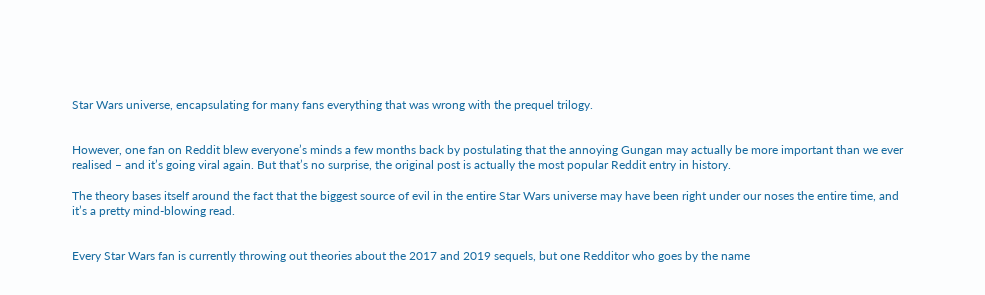Star Wars universe, encapsulating for many fans everything that was wrong with the prequel trilogy.


However, one fan on Reddit blew everyone’s minds a few months back by postulating that the annoying Gungan may actually be more important than we ever realised – and it’s going viral again. But that’s no surprise, the original post is actually the most popular Reddit entry in history.

The theory bases itself around the fact that the biggest source of evil in the entire Star Wars universe may have been right under our noses the entire time, and it’s a pretty mind-blowing read.


Every Star Wars fan is currently throwing out theories about the 2017 and 2019 sequels, but one Redditor who goes by the name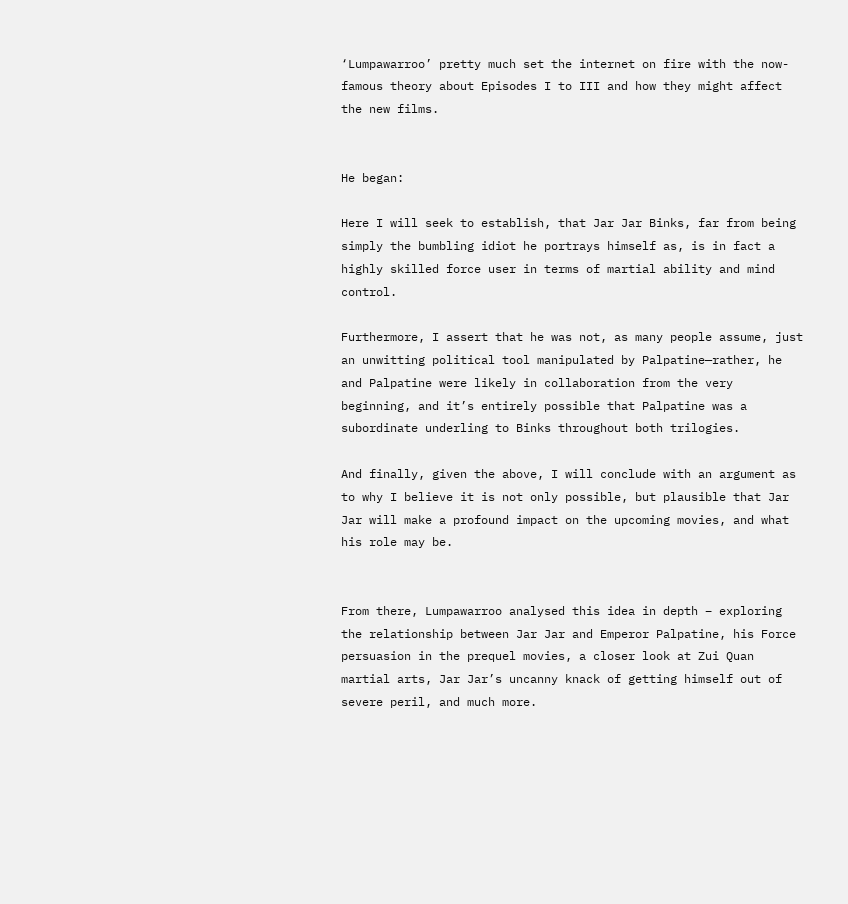‘Lumpawarroo’ pretty much set the internet on fire with the now-famous theory about Episodes I to III and how they might affect the new films.


He began:

Here I will seek to establish, that Jar Jar Binks, far from being simply the bumbling idiot he portrays himself as, is in fact a highly skilled force user in terms of martial ability and mind control.

Furthermore, I assert that he was not, as many people assume, just an unwitting political tool manipulated by Palpatine—rather, he and Palpatine were likely in collaboration from the very beginning, and it’s entirely possible that Palpatine was a subordinate underling to Binks throughout both trilogies.

And finally, given the above, I will conclude with an argument as to why I believe it is not only possible, but plausible that Jar Jar will make a profound impact on the upcoming movies, and what his role may be.


From there, Lumpawarroo analysed this idea in depth – exploring the relationship between Jar Jar and Emperor Palpatine, his Force persuasion in the prequel movies, a closer look at Zui Quan martial arts, Jar Jar’s uncanny knack of getting himself out of severe peril, and much more.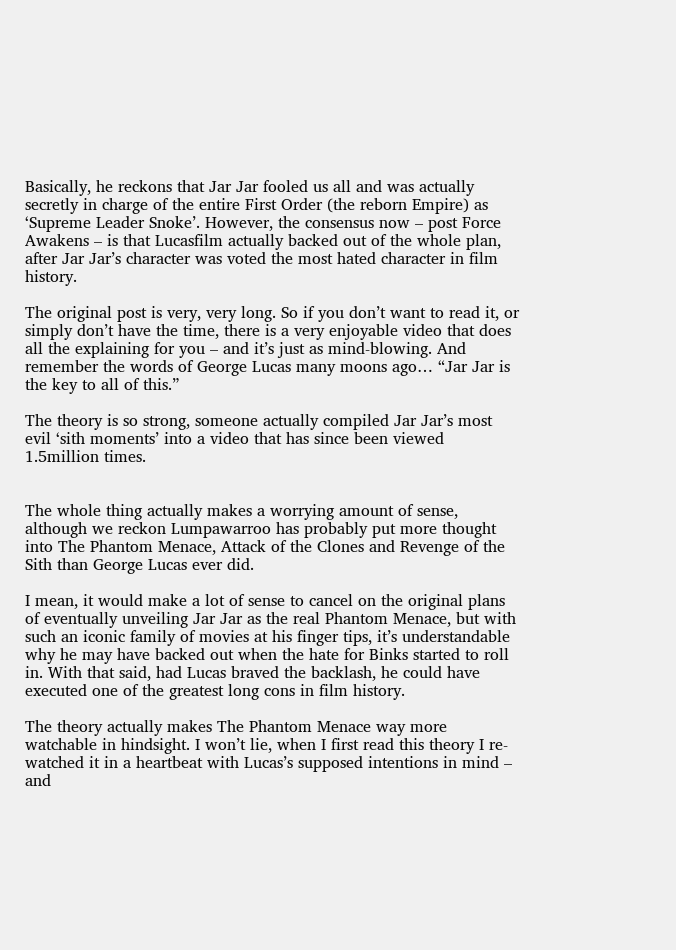Basically, he reckons that Jar Jar fooled us all and was actually secretly in charge of the entire First Order (the reborn Empire) as ‘Supreme Leader Snoke’. However, the consensus now – post Force Awakens – is that Lucasfilm actually backed out of the whole plan, after Jar Jar’s character was voted the most hated character in film history.

The original post is very, very long. So if you don’t want to read it, or simply don’t have the time, there is a very enjoyable video that does all the explaining for you – and it’s just as mind-blowing. And remember the words of George Lucas many moons ago… “Jar Jar is the key to all of this.”

The theory is so strong, someone actually compiled Jar Jar’s most evil ‘sith moments’ into a video that has since been viewed 1.5million times.


The whole thing actually makes a worrying amount of sense, although we reckon Lumpawarroo has probably put more thought into The Phantom Menace, Attack of the Clones and Revenge of the Sith than George Lucas ever did.

I mean, it would make a lot of sense to cancel on the original plans of eventually unveiling Jar Jar as the real Phantom Menace, but with such an iconic family of movies at his finger tips, it’s understandable why he may have backed out when the hate for Binks started to roll in. With that said, had Lucas braved the backlash, he could have executed one of the greatest long cons in film history.

The theory actually makes The Phantom Menace way more watchable in hindsight. I won’t lie, when I first read this theory I re-watched it in a heartbeat with Lucas’s supposed intentions in mind – and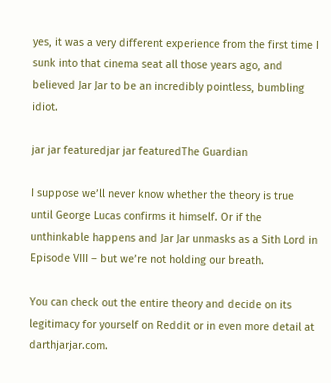yes, it was a very different experience from the first time I sunk into that cinema seat all those years ago, and believed Jar Jar to be an incredibly pointless, bumbling idiot.

jar jar featuredjar jar featuredThe Guardian

I suppose we’ll never know whether the theory is true until George Lucas confirms it himself. Or if the unthinkable happens and Jar Jar unmasks as a Sith Lord in Episode VIII – but we’re not holding our breath.

You can check out the entire theory and decide on its legitimacy for yourself on Reddit or in even more detail at darthjarjar.com.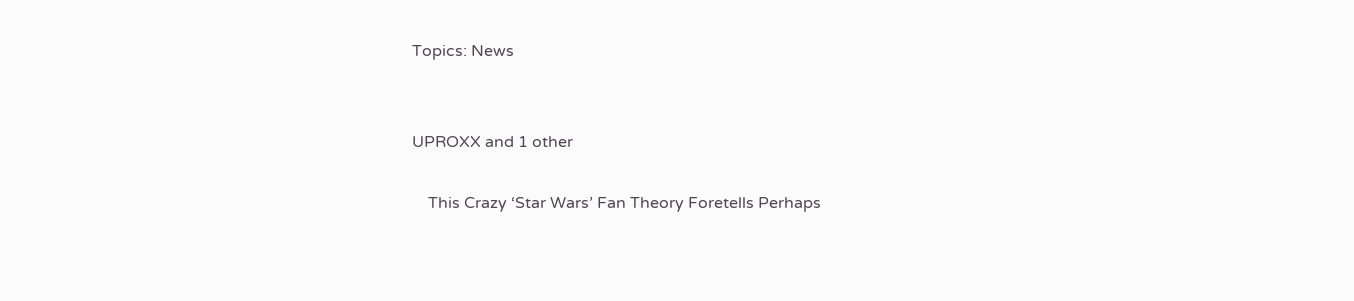Topics: News


UPROXX and 1 other

    This Crazy ‘Star Wars’ Fan Theory Foretells Perhaps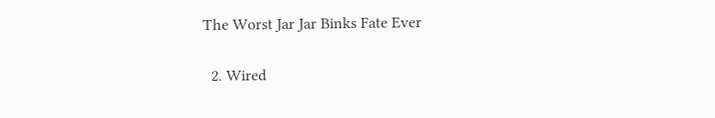The Worst Jar Jar Binks Fate Ever

  2. Wired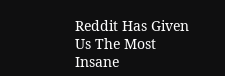Reddit Has Given Us The Most Insane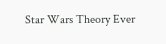Star Wars Theory Ever